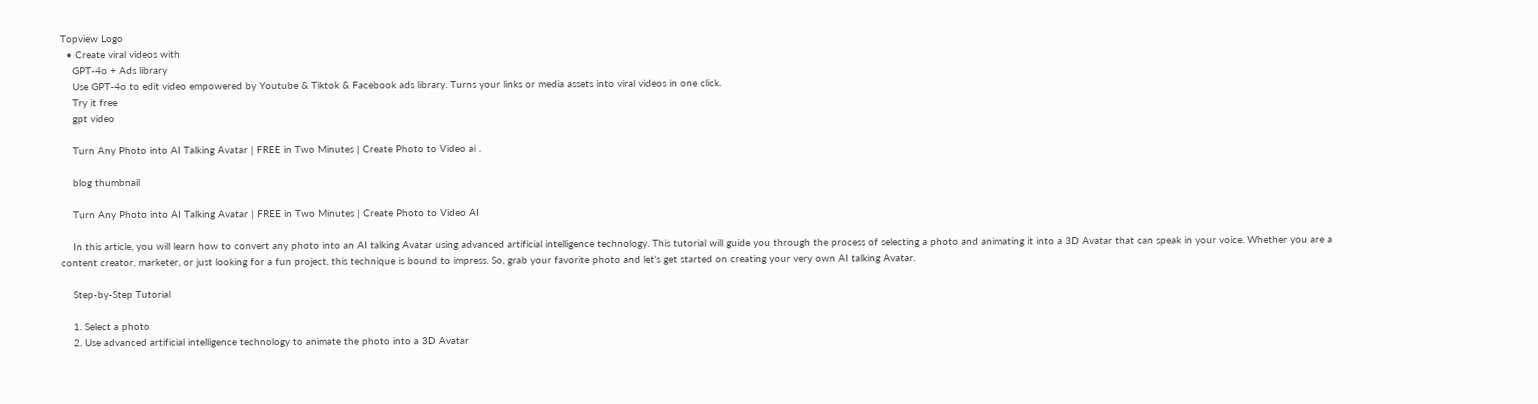Topview Logo
  • Create viral videos with
    GPT-4o + Ads library
    Use GPT-4o to edit video empowered by Youtube & Tiktok & Facebook ads library. Turns your links or media assets into viral videos in one click.
    Try it free
    gpt video

    Turn Any Photo into AI Talking Avatar | FREE in Two Minutes | Create Photo to Video ai .

    blog thumbnail

    Turn Any Photo into AI Talking Avatar | FREE in Two Minutes | Create Photo to Video AI

    In this article, you will learn how to convert any photo into an AI talking Avatar using advanced artificial intelligence technology. This tutorial will guide you through the process of selecting a photo and animating it into a 3D Avatar that can speak in your voice. Whether you are a content creator, marketer, or just looking for a fun project, this technique is bound to impress. So, grab your favorite photo and let's get started on creating your very own AI talking Avatar.

    Step-by-Step Tutorial

    1. Select a photo
    2. Use advanced artificial intelligence technology to animate the photo into a 3D Avatar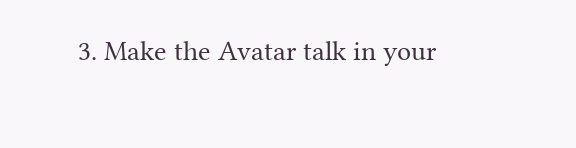3. Make the Avatar talk in your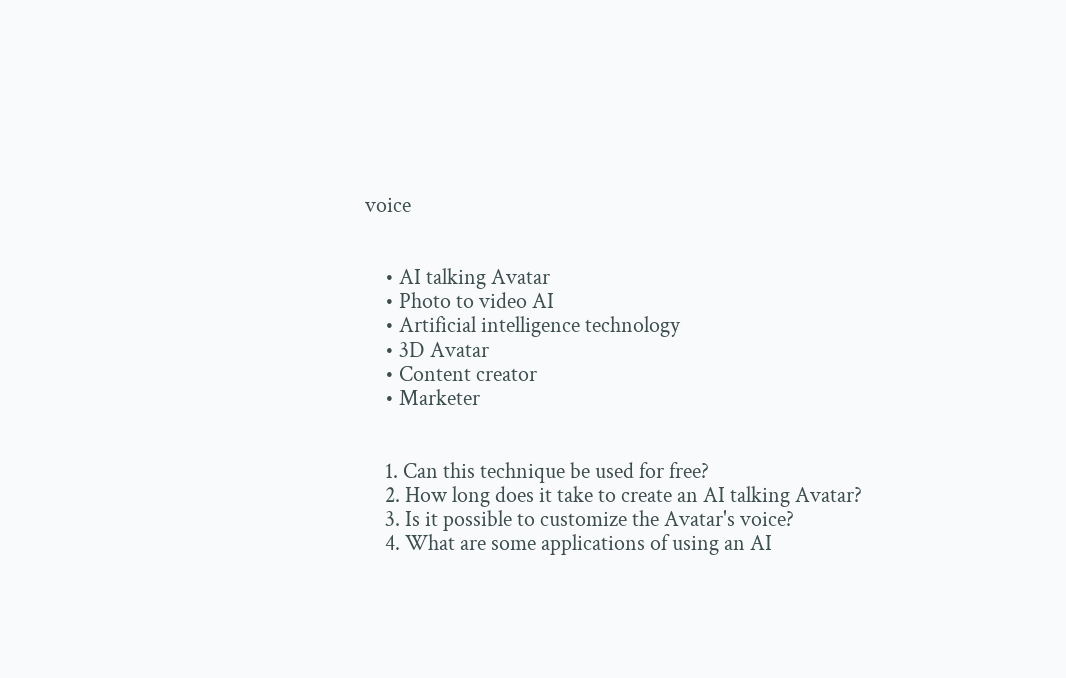voice


    • AI talking Avatar
    • Photo to video AI
    • Artificial intelligence technology
    • 3D Avatar
    • Content creator
    • Marketer


    1. Can this technique be used for free?
    2. How long does it take to create an AI talking Avatar?
    3. Is it possible to customize the Avatar's voice?
    4. What are some applications of using an AI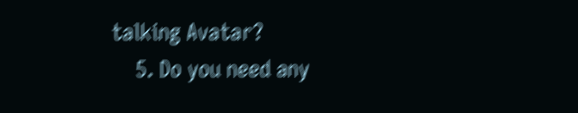talking Avatar?
    5. Do you need any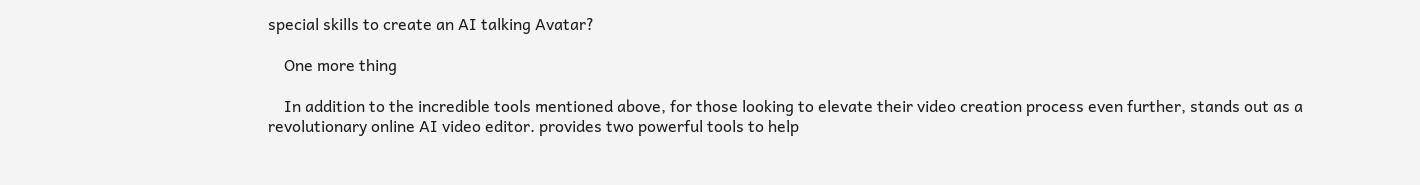special skills to create an AI talking Avatar?

    One more thing

    In addition to the incredible tools mentioned above, for those looking to elevate their video creation process even further, stands out as a revolutionary online AI video editor. provides two powerful tools to help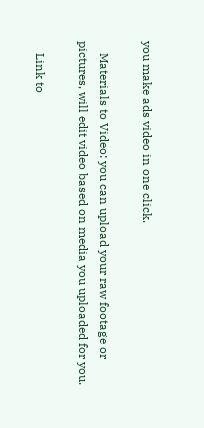you make ads video in one click.

    Materials to Video: you can upload your raw footage or pictures, will edit video based on media you uploaded for you.

    Link to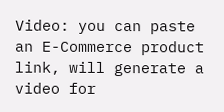Video: you can paste an E-Commerce product link, will generate a video for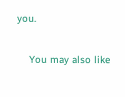you.

    You may also like